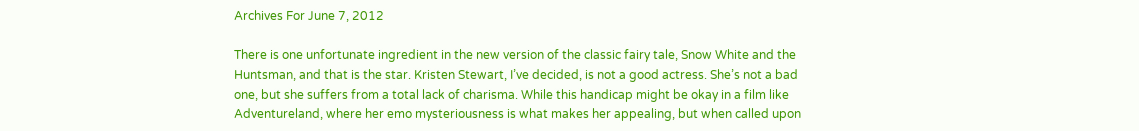Archives For June 7, 2012

There is one unfortunate ingredient in the new version of the classic fairy tale, Snow White and the Huntsman, and that is the star. Kristen Stewart, I’ve decided, is not a good actress. She’s not a bad one, but she suffers from a total lack of charisma. While this handicap might be okay in a film like Adventureland, where her emo mysteriousness is what makes her appealing, but when called upon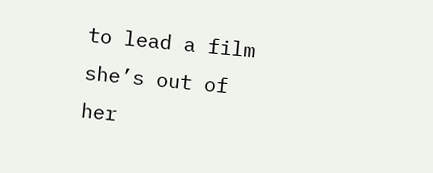to lead a film she’s out of her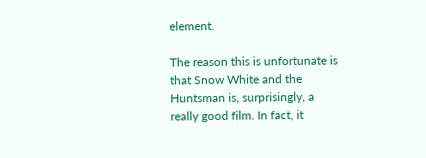element.

The reason this is unfortunate is that Snow White and the Huntsman is, surprisingly, a really good film. In fact, it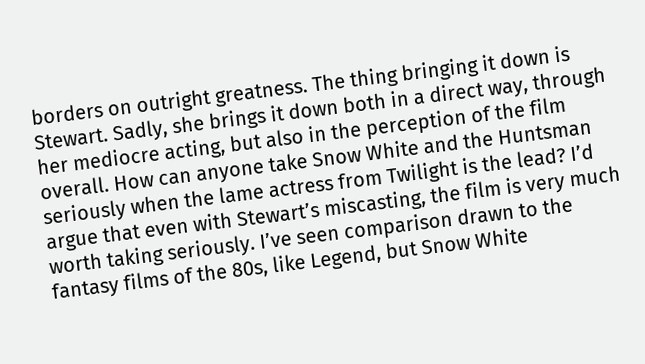borders on outright greatness. The thing bringing it down is Stewart. Sadly, she brings it down both in a direct way, through her mediocre acting, but also in the perception of the film overall. How can anyone take Snow White and the Huntsman seriously when the lame actress from Twilight is the lead? I’d argue that even with Stewart’s miscasting, the film is very much worth taking seriously. I’ve seen comparison drawn to the fantasy films of the 80s, like Legend, but Snow White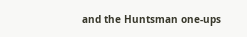and the Huntsman one-ups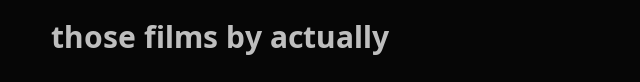those films by actually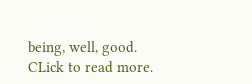being, well, good. CLick to read more.